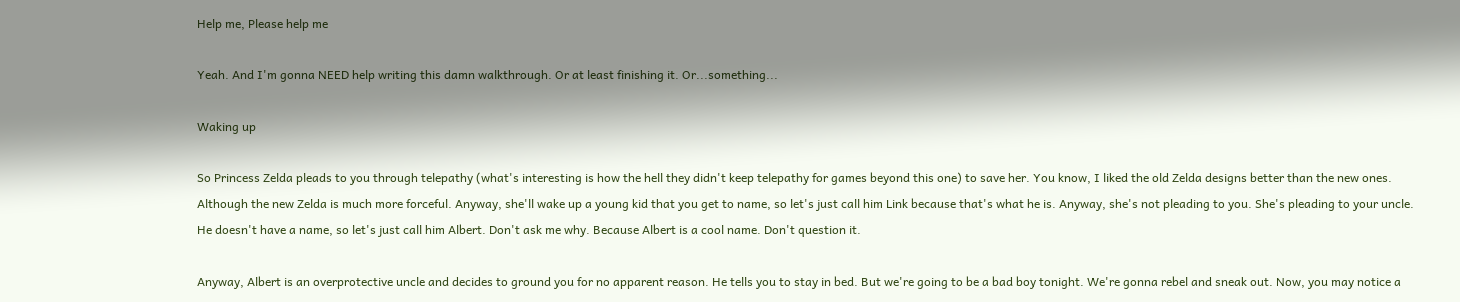Help me, Please help me

Yeah. And I'm gonna NEED help writing this damn walkthrough. Or at least finishing it. Or...something...

Waking up

So Princess Zelda pleads to you through telepathy (what's interesting is how the hell they didn't keep telepathy for games beyond this one) to save her. You know, I liked the old Zelda designs better than the new ones. Although the new Zelda is much more forceful. Anyway, she'll wake up a young kid that you get to name, so let's just call him Link because that's what he is. Anyway, she's not pleading to you. She's pleading to your uncle. He doesn't have a name, so let's just call him Albert. Don't ask me why. Because Albert is a cool name. Don't question it.

Anyway, Albert is an overprotective uncle and decides to ground you for no apparent reason. He tells you to stay in bed. But we're going to be a bad boy tonight. We're gonna rebel and sneak out. Now, you may notice a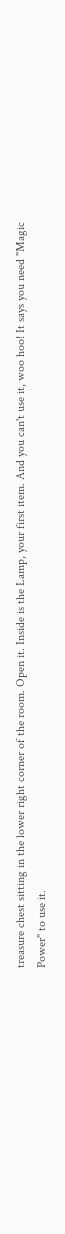treasure chest sitting in the lower right corner of the room. Open it. Inside is the Lamp, your first item. And you can't use it, woo hoo! It says you need "Magic Power" to use it.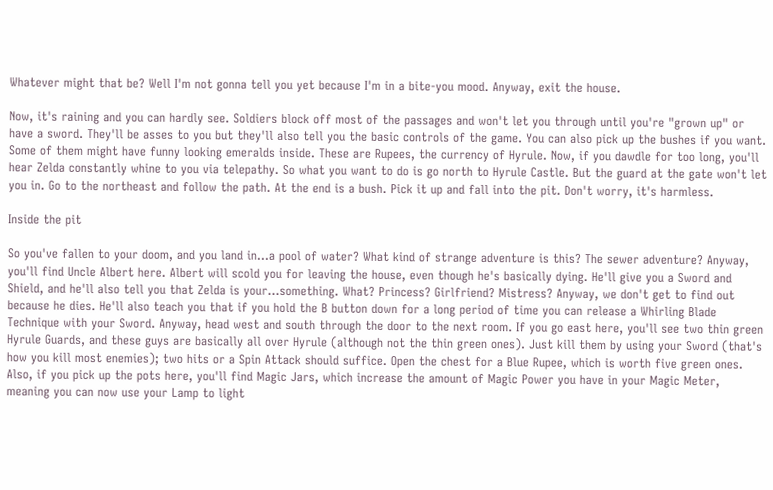Whatever might that be? Well I'm not gonna tell you yet because I'm in a bite-you mood. Anyway, exit the house.

Now, it's raining and you can hardly see. Soldiers block off most of the passages and won't let you through until you're "grown up" or have a sword. They'll be asses to you but they'll also tell you the basic controls of the game. You can also pick up the bushes if you want. Some of them might have funny looking emeralds inside. These are Rupees, the currency of Hyrule. Now, if you dawdle for too long, you'll hear Zelda constantly whine to you via telepathy. So what you want to do is go north to Hyrule Castle. But the guard at the gate won't let you in. Go to the northeast and follow the path. At the end is a bush. Pick it up and fall into the pit. Don't worry, it's harmless.

Inside the pit

So you've fallen to your doom, and you land in...a pool of water? What kind of strange adventure is this? The sewer adventure? Anyway, you'll find Uncle Albert here. Albert will scold you for leaving the house, even though he's basically dying. He'll give you a Sword and Shield, and he'll also tell you that Zelda is your...something. What? Princess? Girlfriend? Mistress? Anyway, we don't get to find out because he dies. He'll also teach you that if you hold the B button down for a long period of time you can release a Whirling Blade Technique with your Sword. Anyway, head west and south through the door to the next room. If you go east here, you'll see two thin green Hyrule Guards, and these guys are basically all over Hyrule (although not the thin green ones). Just kill them by using your Sword (that's how you kill most enemies); two hits or a Spin Attack should suffice. Open the chest for a Blue Rupee, which is worth five green ones. Also, if you pick up the pots here, you'll find Magic Jars, which increase the amount of Magic Power you have in your Magic Meter, meaning you can now use your Lamp to light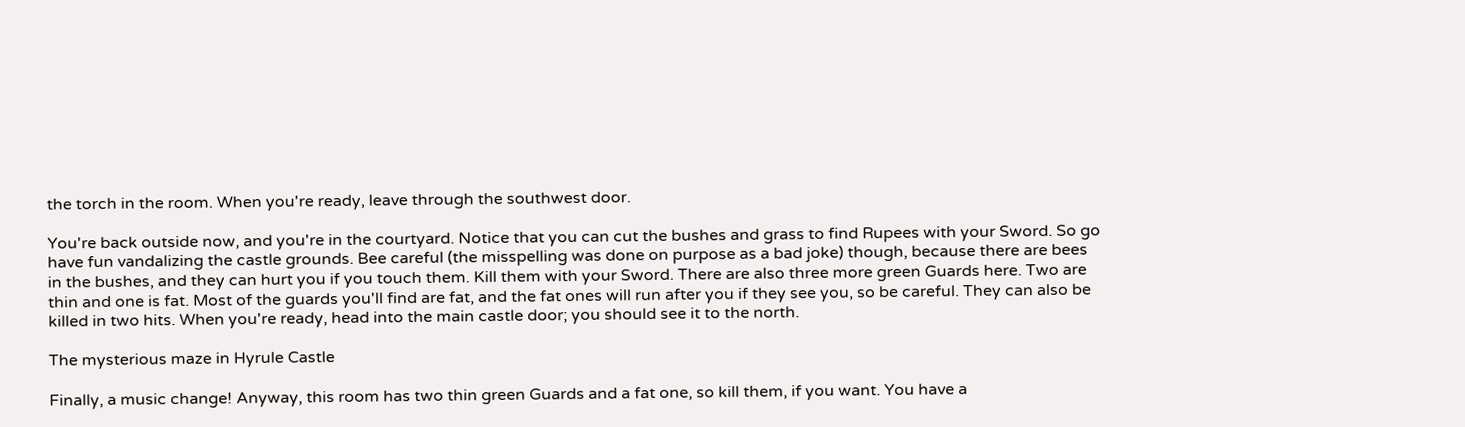the torch in the room. When you're ready, leave through the southwest door.

You're back outside now, and you're in the courtyard. Notice that you can cut the bushes and grass to find Rupees with your Sword. So go have fun vandalizing the castle grounds. Bee careful (the misspelling was done on purpose as a bad joke) though, because there are bees in the bushes, and they can hurt you if you touch them. Kill them with your Sword. There are also three more green Guards here. Two are thin and one is fat. Most of the guards you'll find are fat, and the fat ones will run after you if they see you, so be careful. They can also be killed in two hits. When you're ready, head into the main castle door; you should see it to the north.

The mysterious maze in Hyrule Castle

Finally, a music change! Anyway, this room has two thin green Guards and a fat one, so kill them, if you want. You have a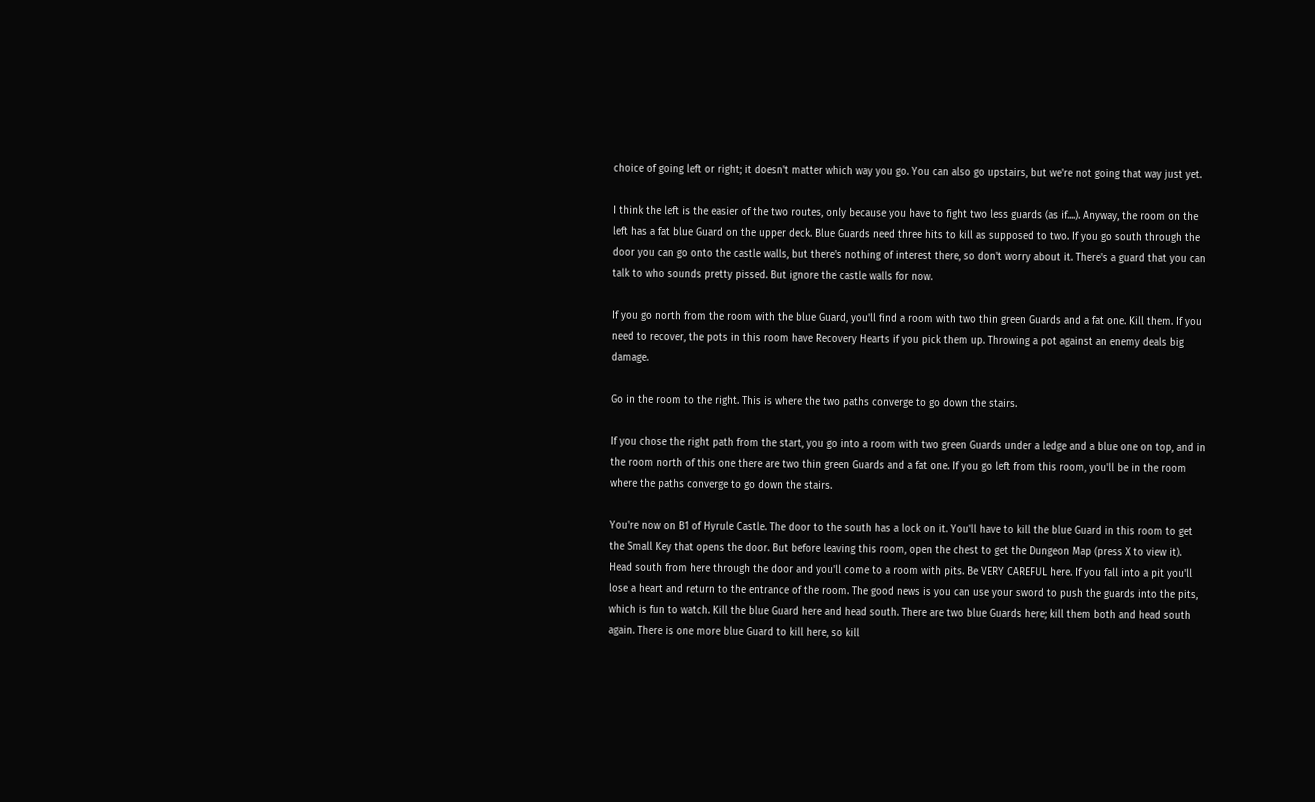choice of going left or right; it doesn't matter which way you go. You can also go upstairs, but we're not going that way just yet.

I think the left is the easier of the two routes, only because you have to fight two less guards (as if....). Anyway, the room on the left has a fat blue Guard on the upper deck. Blue Guards need three hits to kill as supposed to two. If you go south through the door you can go onto the castle walls, but there's nothing of interest there, so don't worry about it. There's a guard that you can talk to who sounds pretty pissed. But ignore the castle walls for now.

If you go north from the room with the blue Guard, you'll find a room with two thin green Guards and a fat one. Kill them. If you need to recover, the pots in this room have Recovery Hearts if you pick them up. Throwing a pot against an enemy deals big damage.

Go in the room to the right. This is where the two paths converge to go down the stairs.

If you chose the right path from the start, you go into a room with two green Guards under a ledge and a blue one on top, and in the room north of this one there are two thin green Guards and a fat one. If you go left from this room, you'll be in the room where the paths converge to go down the stairs.

You're now on B1 of Hyrule Castle. The door to the south has a lock on it. You'll have to kill the blue Guard in this room to get the Small Key that opens the door. But before leaving this room, open the chest to get the Dungeon Map (press X to view it). Head south from here through the door and you'll come to a room with pits. Be VERY CAREFUL here. If you fall into a pit you'll lose a heart and return to the entrance of the room. The good news is you can use your sword to push the guards into the pits, which is fun to watch. Kill the blue Guard here and head south. There are two blue Guards here; kill them both and head south again. There is one more blue Guard to kill here, so kill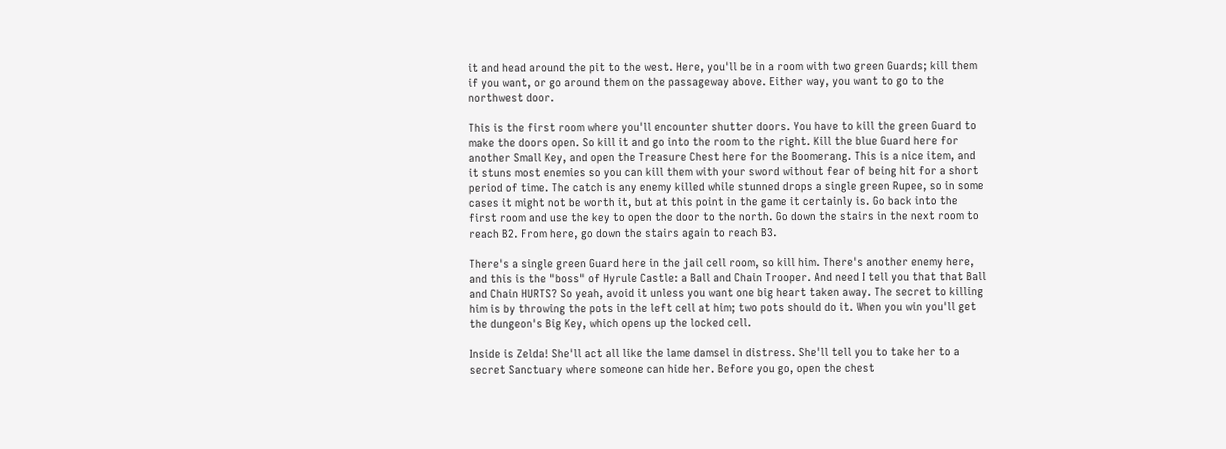it and head around the pit to the west. Here, you'll be in a room with two green Guards; kill them if you want, or go around them on the passageway above. Either way, you want to go to the northwest door.

This is the first room where you'll encounter shutter doors. You have to kill the green Guard to make the doors open. So kill it and go into the room to the right. Kill the blue Guard here for another Small Key, and open the Treasure Chest here for the Boomerang. This is a nice item, and it stuns most enemies so you can kill them with your sword without fear of being hit for a short period of time. The catch is any enemy killed while stunned drops a single green Rupee, so in some cases it might not be worth it, but at this point in the game it certainly is. Go back into the first room and use the key to open the door to the north. Go down the stairs in the next room to reach B2. From here, go down the stairs again to reach B3.

There's a single green Guard here in the jail cell room, so kill him. There's another enemy here, and this is the "boss" of Hyrule Castle: a Ball and Chain Trooper. And need I tell you that that Ball and Chain HURTS? So yeah, avoid it unless you want one big heart taken away. The secret to killing him is by throwing the pots in the left cell at him; two pots should do it. When you win you'll get the dungeon's Big Key, which opens up the locked cell.

Inside is Zelda! She'll act all like the lame damsel in distress. She'll tell you to take her to a secret Sanctuary where someone can hide her. Before you go, open the chest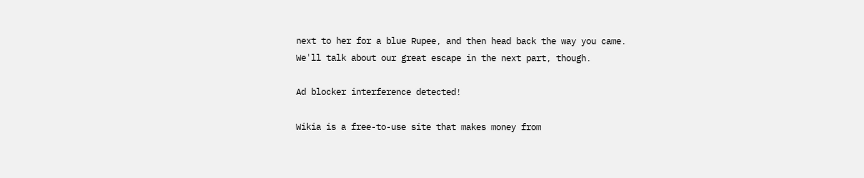next to her for a blue Rupee, and then head back the way you came. We'll talk about our great escape in the next part, though.

Ad blocker interference detected!

Wikia is a free-to-use site that makes money from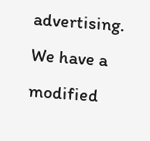advertising. We have a modified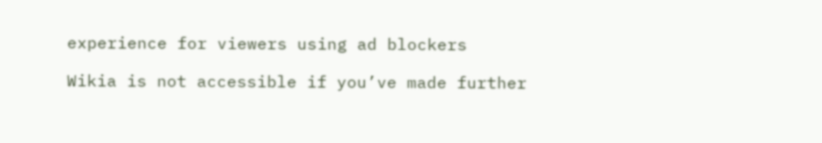experience for viewers using ad blockers

Wikia is not accessible if you’ve made further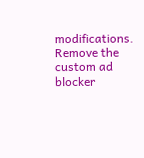modifications. Remove the custom ad blocker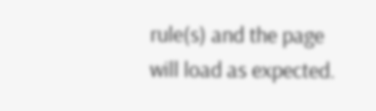rule(s) and the page will load as expected.